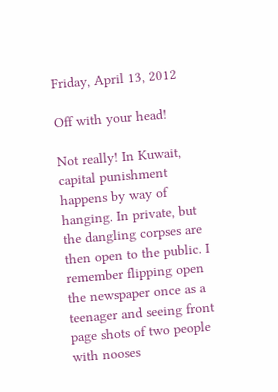Friday, April 13, 2012

Off with your head!

Not really! In Kuwait, capital punishment happens by way of hanging. In private, but the dangling corpses are then open to the public. I remember flipping open the newspaper once as a teenager and seeing front page shots of two people with nooses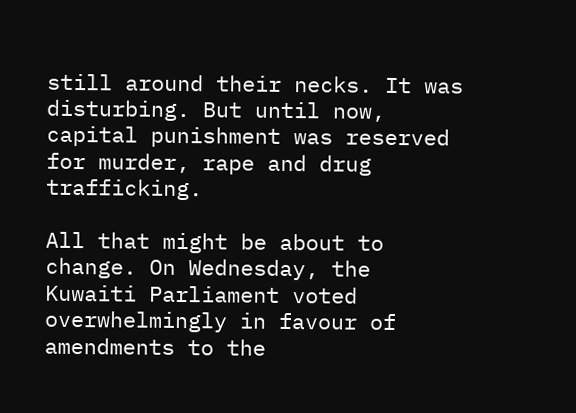still around their necks. It was disturbing. But until now, capital punishment was reserved for murder, rape and drug trafficking.

All that might be about to change. On Wednesday, the Kuwaiti Parliament voted overwhelmingly in favour of amendments to the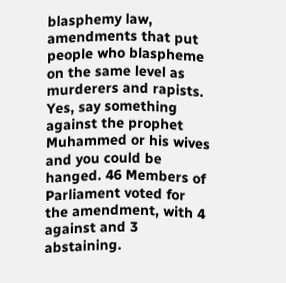blasphemy law, amendments that put people who blaspheme on the same level as murderers and rapists. Yes, say something against the prophet Muhammed or his wives and you could be hanged. 46 Members of Parliament voted for the amendment, with 4 against and 3 abstaining.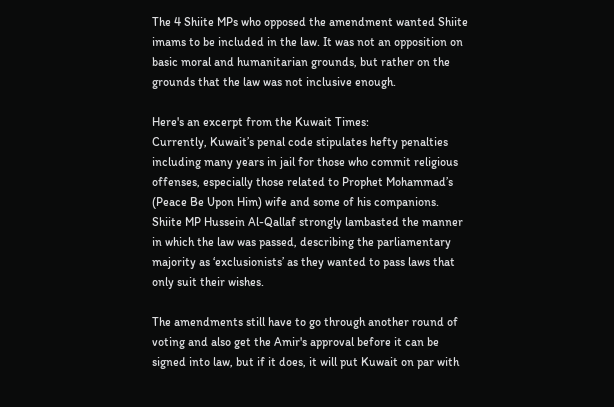The 4 Shiite MPs who opposed the amendment wanted Shiite imams to be included in the law. It was not an opposition on basic moral and humanitarian grounds, but rather on the grounds that the law was not inclusive enough.

Here's an excerpt from the Kuwait Times:
Currently, Kuwait’s penal code stipulates hefty penalties including many years in jail for those who commit religious offenses, especially those related to Prophet Mohammad’s (Peace Be Upon Him) wife and some of his companions. Shiite MP Hussein Al-Qallaf strongly lambasted the manner in which the law was passed, describing the parliamentary majority as ‘exclusionists’ as they wanted to pass laws that only suit their wishes.

The amendments still have to go through another round of voting and also get the Amir's approval before it can be signed into law, but if it does, it will put Kuwait on par with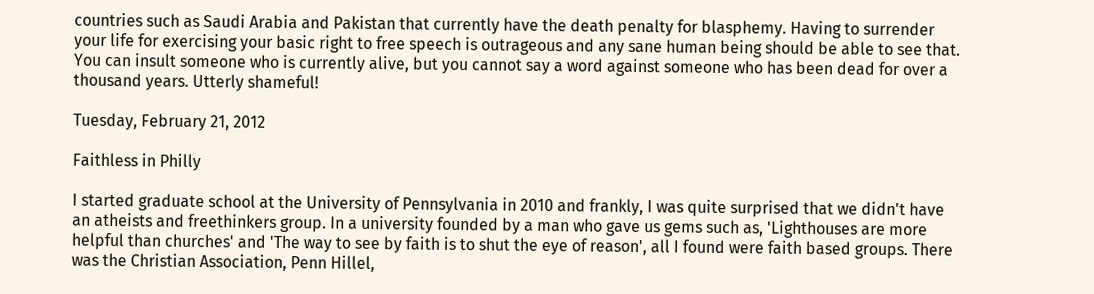countries such as Saudi Arabia and Pakistan that currently have the death penalty for blasphemy. Having to surrender your life for exercising your basic right to free speech is outrageous and any sane human being should be able to see that. You can insult someone who is currently alive, but you cannot say a word against someone who has been dead for over a thousand years. Utterly shameful!

Tuesday, February 21, 2012

Faithless in Philly

I started graduate school at the University of Pennsylvania in 2010 and frankly, I was quite surprised that we didn't have an atheists and freethinkers group. In a university founded by a man who gave us gems such as, 'Lighthouses are more helpful than churches' and 'The way to see by faith is to shut the eye of reason', all I found were faith based groups. There was the Christian Association, Penn Hillel,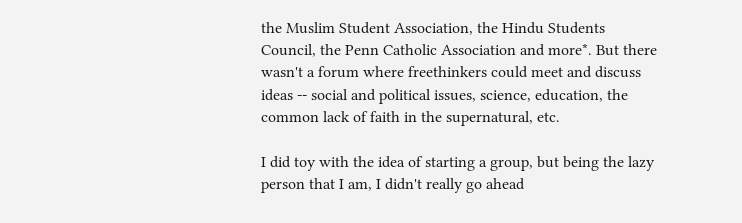the Muslim Student Association, the Hindu Students Council, the Penn Catholic Association and more*. But there wasn't a forum where freethinkers could meet and discuss ideas -- social and political issues, science, education, the common lack of faith in the supernatural, etc.

I did toy with the idea of starting a group, but being the lazy person that I am, I didn't really go ahead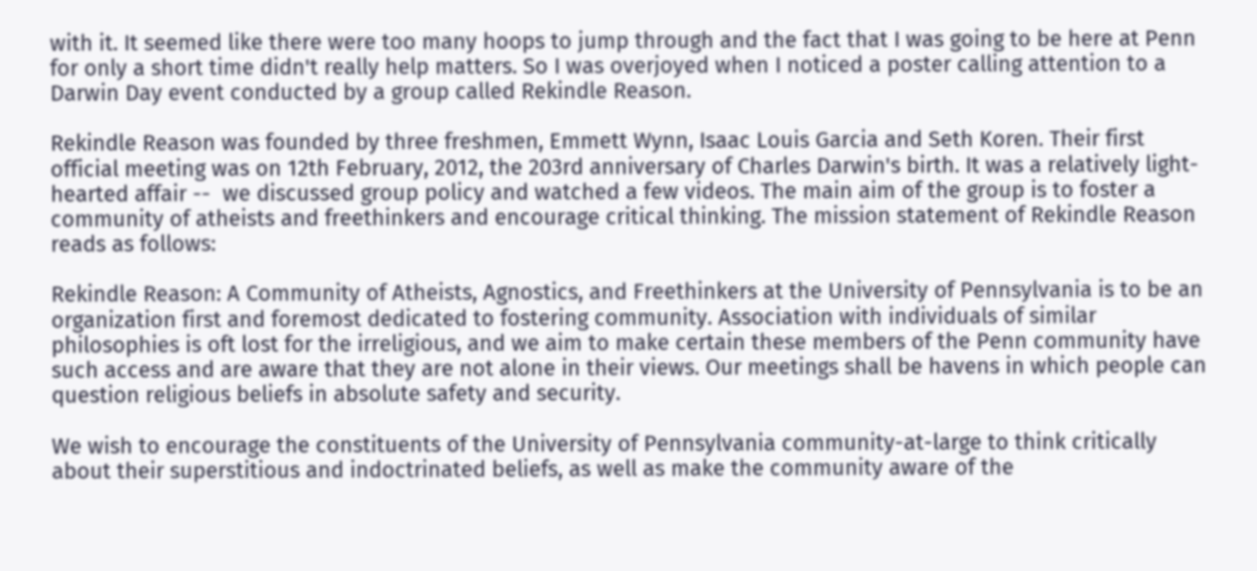with it. It seemed like there were too many hoops to jump through and the fact that I was going to be here at Penn for only a short time didn't really help matters. So I was overjoyed when I noticed a poster calling attention to a Darwin Day event conducted by a group called Rekindle Reason.

Rekindle Reason was founded by three freshmen, Emmett Wynn, Isaac Louis Garcia and Seth Koren. Their first official meeting was on 12th February, 2012, the 203rd anniversary of Charles Darwin's birth. It was a relatively light-hearted affair --  we discussed group policy and watched a few videos. The main aim of the group is to foster a community of atheists and freethinkers and encourage critical thinking. The mission statement of Rekindle Reason reads as follows:

Rekindle Reason: A Community of Atheists, Agnostics, and Freethinkers at the University of Pennsylvania is to be an organization first and foremost dedicated to fostering community. Association with individuals of similar philosophies is oft lost for the irreligious, and we aim to make certain these members of the Penn community have such access and are aware that they are not alone in their views. Our meetings shall be havens in which people can question religious beliefs in absolute safety and security.

We wish to encourage the constituents of the University of Pennsylvania community-at-large to think critically about their superstitious and indoctrinated beliefs, as well as make the community aware of the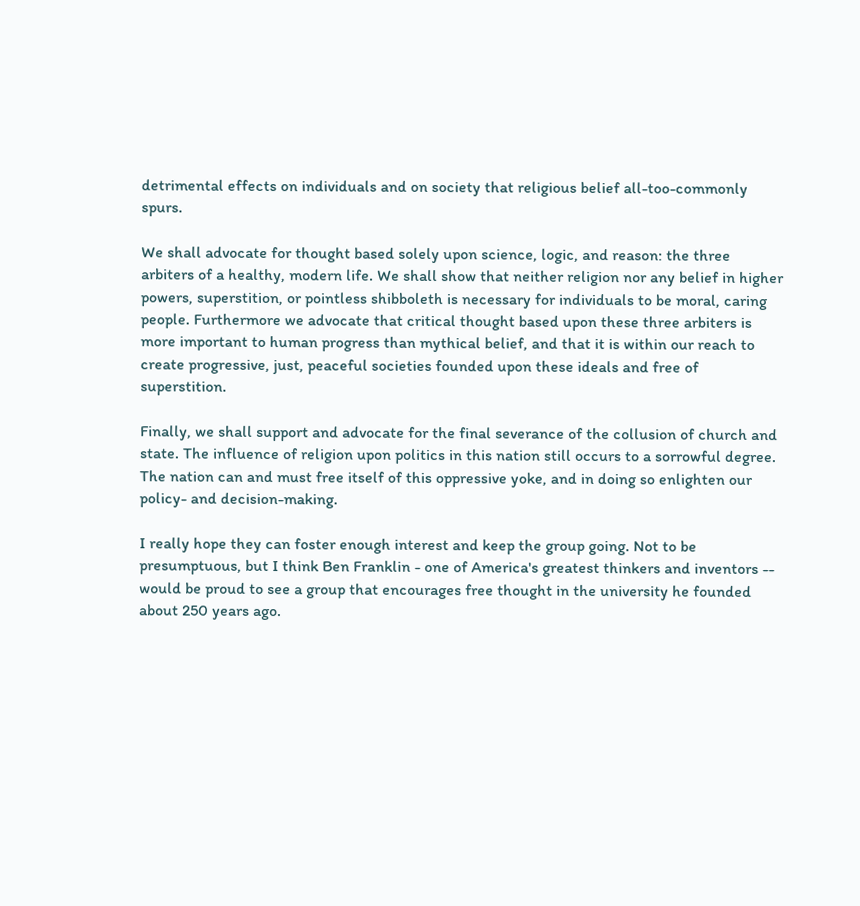detrimental effects on individuals and on society that religious belief all-too-commonly spurs.

We shall advocate for thought based solely upon science, logic, and reason: the three arbiters of a healthy, modern life. We shall show that neither religion nor any belief in higher powers, superstition, or pointless shibboleth is necessary for individuals to be moral, caring people. Furthermore we advocate that critical thought based upon these three arbiters is more important to human progress than mythical belief, and that it is within our reach to create progressive, just, peaceful societies founded upon these ideals and free of superstition.

Finally, we shall support and advocate for the final severance of the collusion of church and state. The influence of religion upon politics in this nation still occurs to a sorrowful degree. The nation can and must free itself of this oppressive yoke, and in doing so enlighten our policy- and decision-making.

I really hope they can foster enough interest and keep the group going. Not to be presumptuous, but I think Ben Franklin - one of America's greatest thinkers and inventors -- would be proud to see a group that encourages free thought in the university he founded about 250 years ago.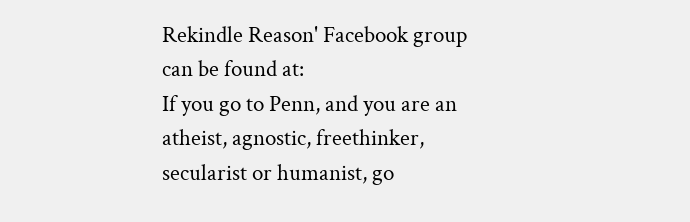Rekindle Reason' Facebook group can be found at:
If you go to Penn, and you are an atheist, agnostic, freethinker, secularist or humanist, go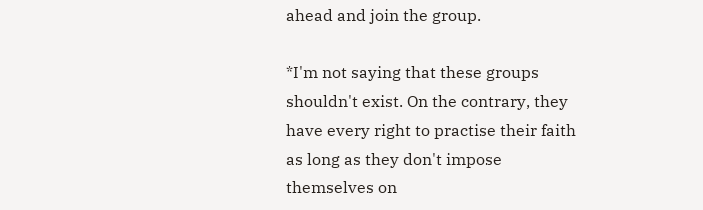ahead and join the group.

*I'm not saying that these groups shouldn't exist. On the contrary, they have every right to practise their faith as long as they don't impose themselves on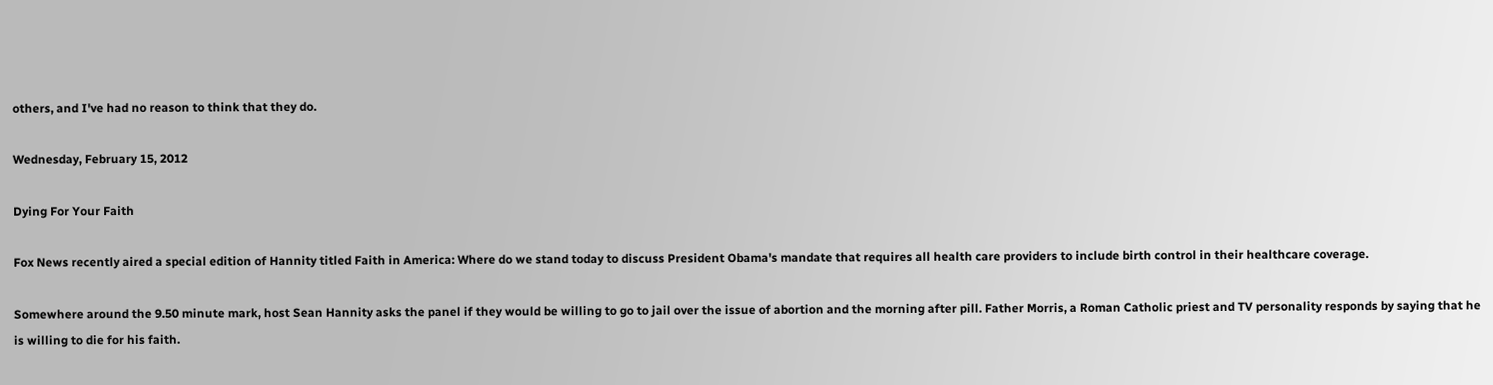others, and I've had no reason to think that they do.

Wednesday, February 15, 2012

Dying For Your Faith

Fox News recently aired a special edition of Hannity titled Faith in America: Where do we stand today to discuss President Obama's mandate that requires all health care providers to include birth control in their healthcare coverage.

Somewhere around the 9.50 minute mark, host Sean Hannity asks the panel if they would be willing to go to jail over the issue of abortion and the morning after pill. Father Morris, a Roman Catholic priest and TV personality responds by saying that he is willing to die for his faith.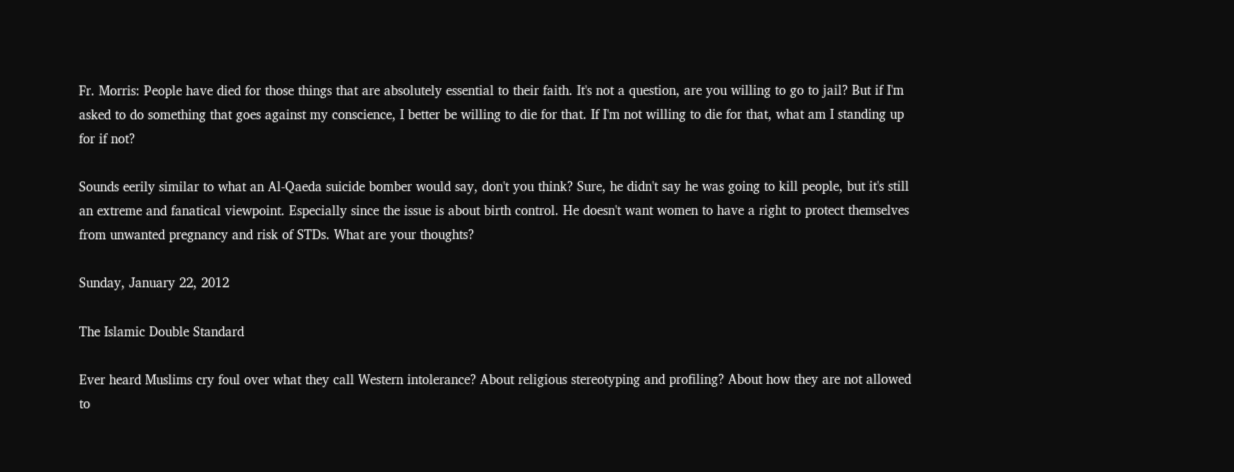Fr. Morris: People have died for those things that are absolutely essential to their faith. It's not a question, are you willing to go to jail? But if I'm asked to do something that goes against my conscience, I better be willing to die for that. If I'm not willing to die for that, what am I standing up for if not?

Sounds eerily similar to what an Al-Qaeda suicide bomber would say, don't you think? Sure, he didn't say he was going to kill people, but it's still an extreme and fanatical viewpoint. Especially since the issue is about birth control. He doesn't want women to have a right to protect themselves from unwanted pregnancy and risk of STDs. What are your thoughts?

Sunday, January 22, 2012

The Islamic Double Standard

Ever heard Muslims cry foul over what they call Western intolerance? About religious stereotyping and profiling? About how they are not allowed to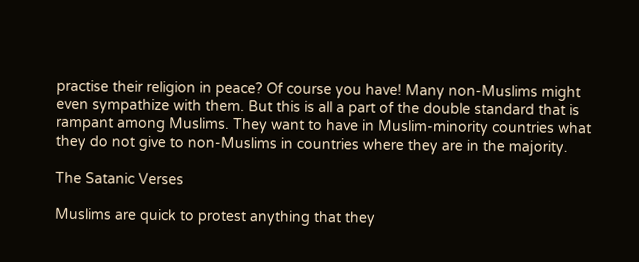practise their religion in peace? Of course you have! Many non-Muslims might even sympathize with them. But this is all a part of the double standard that is rampant among Muslims. They want to have in Muslim-minority countries what they do not give to non-Muslims in countries where they are in the majority.

The Satanic Verses

Muslims are quick to protest anything that they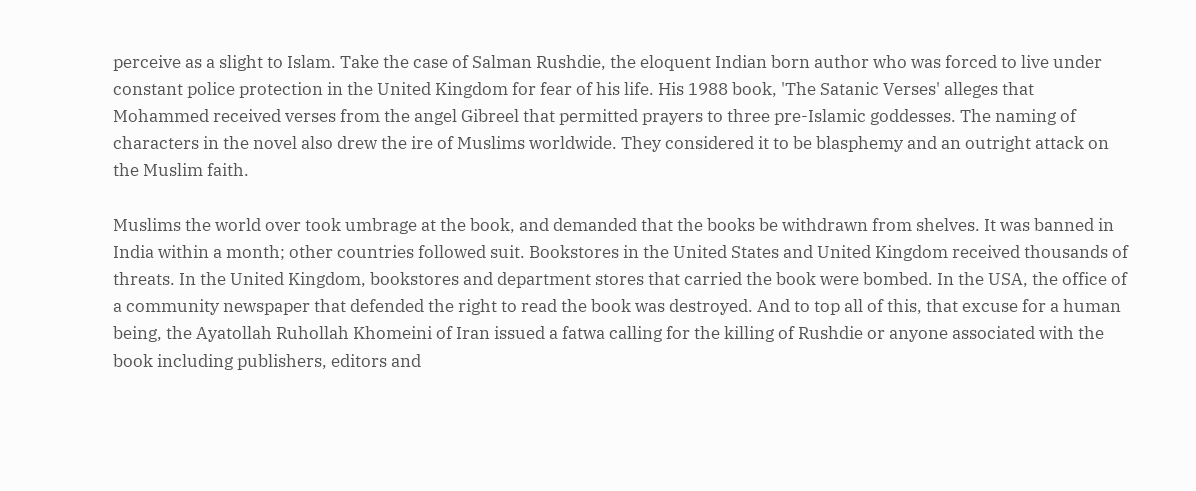perceive as a slight to Islam. Take the case of Salman Rushdie, the eloquent Indian born author who was forced to live under constant police protection in the United Kingdom for fear of his life. His 1988 book, 'The Satanic Verses' alleges that Mohammed received verses from the angel Gibreel that permitted prayers to three pre-Islamic goddesses. The naming of characters in the novel also drew the ire of Muslims worldwide. They considered it to be blasphemy and an outright attack on the Muslim faith.

Muslims the world over took umbrage at the book, and demanded that the books be withdrawn from shelves. It was banned in India within a month; other countries followed suit. Bookstores in the United States and United Kingdom received thousands of threats. In the United Kingdom, bookstores and department stores that carried the book were bombed. In the USA, the office of a community newspaper that defended the right to read the book was destroyed. And to top all of this, that excuse for a human being, the Ayatollah Ruhollah Khomeini of Iran issued a fatwa calling for the killing of Rushdie or anyone associated with the book including publishers, editors and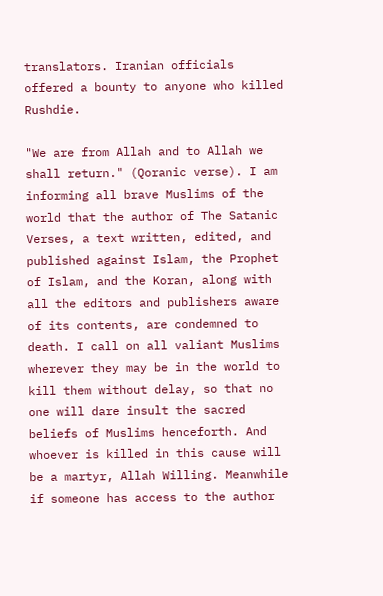translators. Iranian officials offered a bounty to anyone who killed Rushdie.

"We are from Allah and to Allah we shall return." (Qoranic verse). I am informing all brave Muslims of the world that the author of The Satanic Verses, a text written, edited, and published against Islam, the Prophet of Islam, and the Koran, along with all the editors and publishers aware of its contents, are condemned to death. I call on all valiant Muslims wherever they may be in the world to kill them without delay, so that no one will dare insult the sacred beliefs of Muslims henceforth. And whoever is killed in this cause will be a martyr, Allah Willing. Meanwhile if someone has access to the author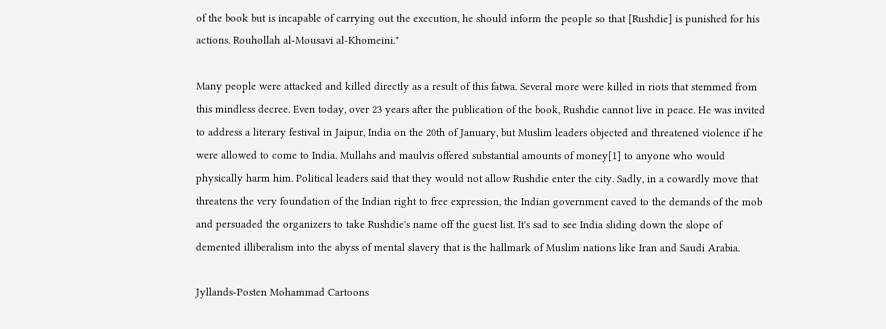of the book but is incapable of carrying out the execution, he should inform the people so that [Rushdie] is punished for his actions. Rouhollah al-Mousavi al-Khomeini."

Many people were attacked and killed directly as a result of this fatwa. Several more were killed in riots that stemmed from this mindless decree. Even today, over 23 years after the publication of the book, Rushdie cannot live in peace. He was invited to address a literary festival in Jaipur, India on the 20th of January, but Muslim leaders objected and threatened violence if he were allowed to come to India. Mullahs and maulvis offered substantial amounts of money[1] to anyone who would physically harm him. Political leaders said that they would not allow Rushdie enter the city. Sadly, in a cowardly move that threatens the very foundation of the Indian right to free expression, the Indian government caved to the demands of the mob and persuaded the organizers to take Rushdie's name off the guest list. It's sad to see India sliding down the slope of demented illiberalism into the abyss of mental slavery that is the hallmark of Muslim nations like Iran and Saudi Arabia.

Jyllands-Posten Mohammad Cartoons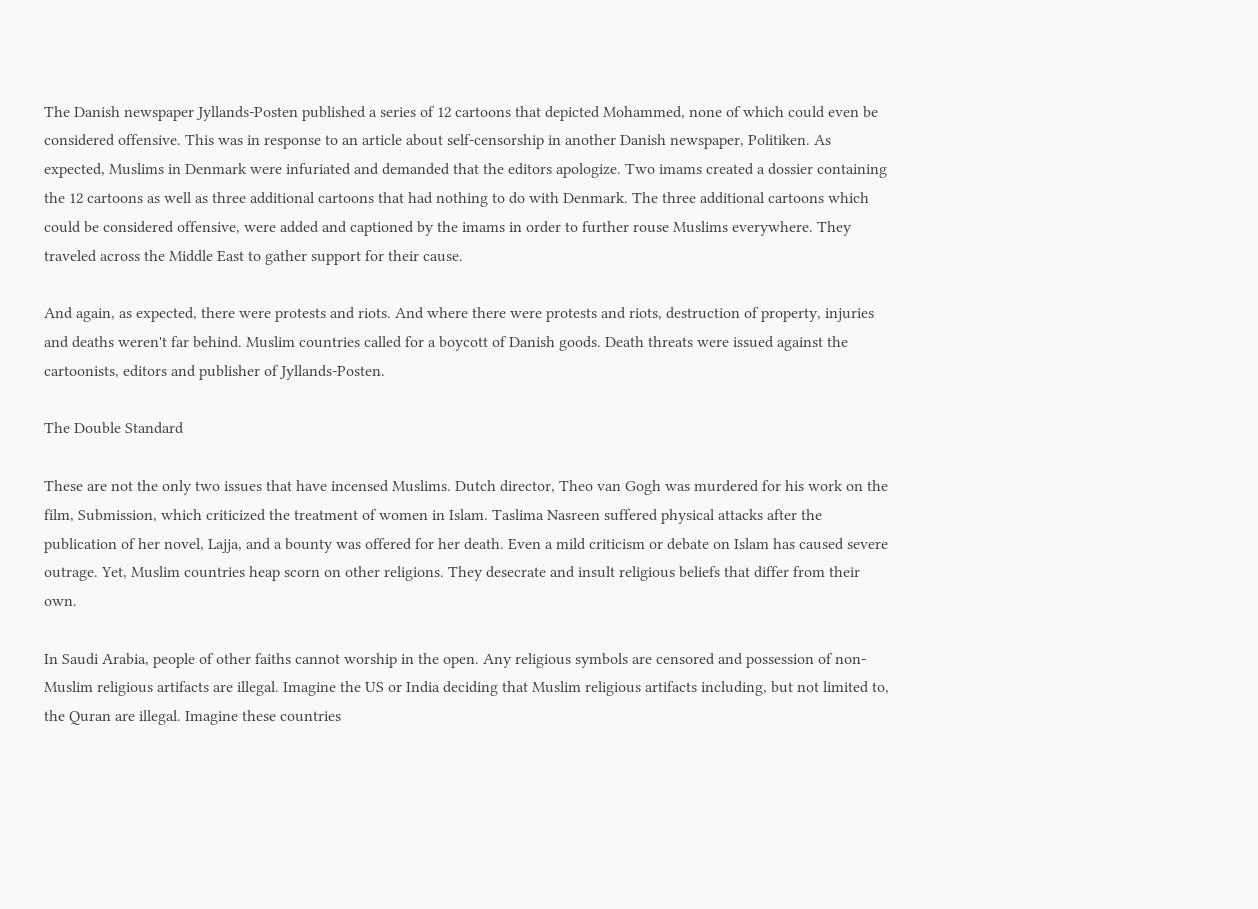The Danish newspaper Jyllands-Posten published a series of 12 cartoons that depicted Mohammed, none of which could even be considered offensive. This was in response to an article about self-censorship in another Danish newspaper, Politiken. As expected, Muslims in Denmark were infuriated and demanded that the editors apologize. Two imams created a dossier containing the 12 cartoons as well as three additional cartoons that had nothing to do with Denmark. The three additional cartoons which could be considered offensive, were added and captioned by the imams in order to further rouse Muslims everywhere. They traveled across the Middle East to gather support for their cause.

And again, as expected, there were protests and riots. And where there were protests and riots, destruction of property, injuries and deaths weren't far behind. Muslim countries called for a boycott of Danish goods. Death threats were issued against the cartoonists, editors and publisher of Jyllands-Posten.

The Double Standard

These are not the only two issues that have incensed Muslims. Dutch director, Theo van Gogh was murdered for his work on the film, Submission, which criticized the treatment of women in Islam. Taslima Nasreen suffered physical attacks after the publication of her novel, Lajja, and a bounty was offered for her death. Even a mild criticism or debate on Islam has caused severe outrage. Yet, Muslim countries heap scorn on other religions. They desecrate and insult religious beliefs that differ from their own.

In Saudi Arabia, people of other faiths cannot worship in the open. Any religious symbols are censored and possession of non-Muslim religious artifacts are illegal. Imagine the US or India deciding that Muslim religious artifacts including, but not limited to, the Quran are illegal. Imagine these countries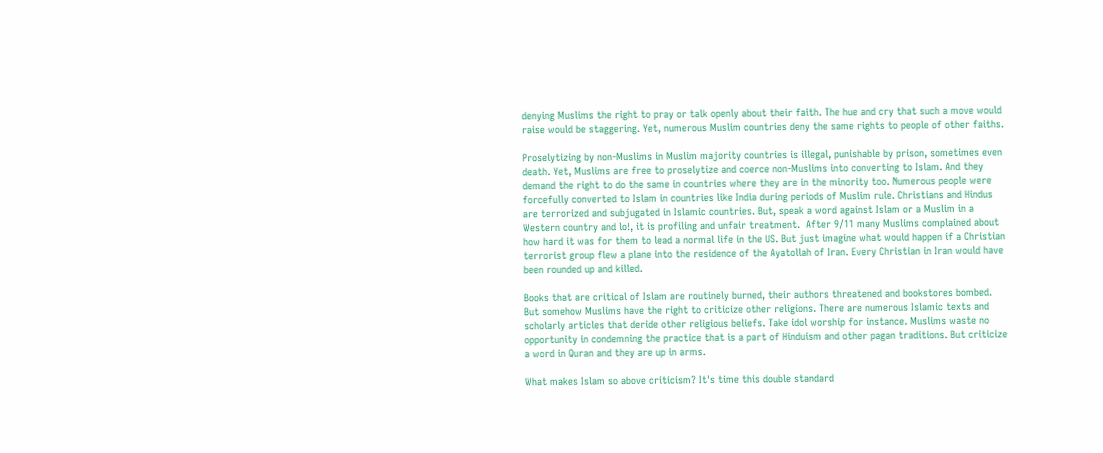denying Muslims the right to pray or talk openly about their faith. The hue and cry that such a move would raise would be staggering. Yet, numerous Muslim countries deny the same rights to people of other faiths.

Proselytizing by non-Muslims in Muslim majority countries is illegal, punishable by prison, sometimes even death. Yet, Muslims are free to proselytize and coerce non-Muslims into converting to Islam. And they demand the right to do the same in countries where they are in the minority too. Numerous people were forcefully converted to Islam in countries like India during periods of Muslim rule. Christians and Hindus are terrorized and subjugated in Islamic countries. But, speak a word against Islam or a Muslim in a Western country and lo!, it is profiling and unfair treatment.  After 9/11 many Muslims complained about how hard it was for them to lead a normal life in the US. But just imagine what would happen if a Christian terrorist group flew a plane into the residence of the Ayatollah of Iran. Every Christian in Iran would have been rounded up and killed.

Books that are critical of Islam are routinely burned, their authors threatened and bookstores bombed. But somehow Muslims have the right to criticize other religions. There are numerous Islamic texts and scholarly articles that deride other religious beliefs. Take idol worship for instance. Muslims waste no opportunity in condemning the practice that is a part of Hinduism and other pagan traditions. But criticize a word in Quran and they are up in arms.

What makes Islam so above criticism? It's time this double standard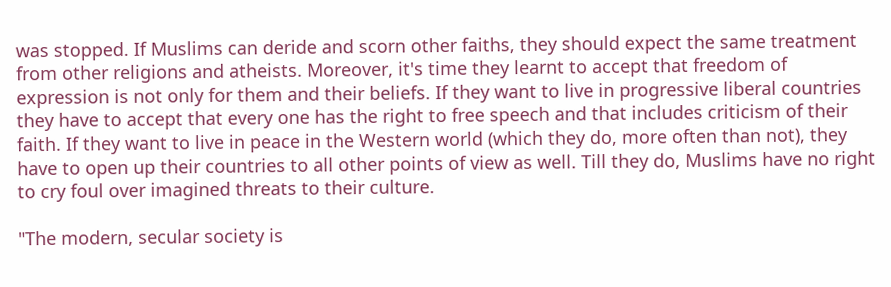was stopped. If Muslims can deride and scorn other faiths, they should expect the same treatment from other religions and atheists. Moreover, it's time they learnt to accept that freedom of expression is not only for them and their beliefs. If they want to live in progressive liberal countries they have to accept that every one has the right to free speech and that includes criticism of their faith. If they want to live in peace in the Western world (which they do, more often than not), they have to open up their countries to all other points of view as well. Till they do, Muslims have no right to cry foul over imagined threats to their culture.

"The modern, secular society is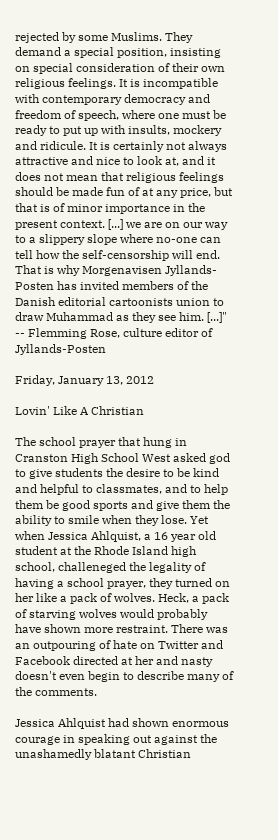rejected by some Muslims. They demand a special position, insisting on special consideration of their own religious feelings. It is incompatible with contemporary democracy and freedom of speech, where one must be ready to put up with insults, mockery and ridicule. It is certainly not always attractive and nice to look at, and it does not mean that religious feelings should be made fun of at any price, but that is of minor importance in the present context. [...] we are on our way to a slippery slope where no-one can tell how the self-censorship will end. That is why Morgenavisen Jyllands-Posten has invited members of the Danish editorial cartoonists union to draw Muhammad as they see him. [...]"
-- Flemming Rose, culture editor of Jyllands-Posten

Friday, January 13, 2012

Lovin' Like A Christian

The school prayer that hung in Cranston High School West asked god to give students the desire to be kind and helpful to classmates, and to help them be good sports and give them the ability to smile when they lose. Yet when Jessica Ahlquist, a 16 year old student at the Rhode Island high school, challeneged the legality of having a school prayer, they turned on her like a pack of wolves. Heck, a pack of starving wolves would probably have shown more restraint. There was an outpouring of hate on Twitter and Facebook directed at her and nasty doesn't even begin to describe many of the comments.

Jessica Ahlquist had shown enormous courage in speaking out against the unashamedly blatant Christian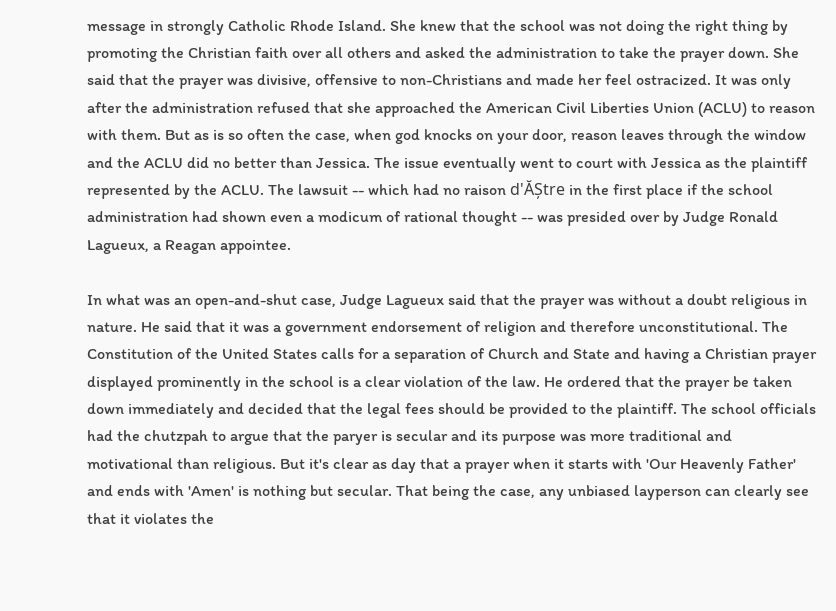message in strongly Catholic Rhode Island. She knew that the school was not doing the right thing by promoting the Christian faith over all others and asked the administration to take the prayer down. She said that the prayer was divisive, offensive to non-Christians and made her feel ostracized. It was only after the administration refused that she approached the American Civil Liberties Union (ACLU) to reason with them. But as is so often the case, when god knocks on your door, reason leaves through the window and the ACLU did no better than Jessica. The issue eventually went to court with Jessica as the plaintiff represented by the ACLU. The lawsuit -- which had no raison d'ĂȘtre in the first place if the school administration had shown even a modicum of rational thought -- was presided over by Judge Ronald Lagueux, a Reagan appointee.

In what was an open-and-shut case, Judge Lagueux said that the prayer was without a doubt religious in nature. He said that it was a government endorsement of religion and therefore unconstitutional. The Constitution of the United States calls for a separation of Church and State and having a Christian prayer displayed prominently in the school is a clear violation of the law. He ordered that the prayer be taken down immediately and decided that the legal fees should be provided to the plaintiff. The school officials had the chutzpah to argue that the paryer is secular and its purpose was more traditional and motivational than religious. But it's clear as day that a prayer when it starts with 'Our Heavenly Father' and ends with 'Amen' is nothing but secular. That being the case, any unbiased layperson can clearly see that it violates the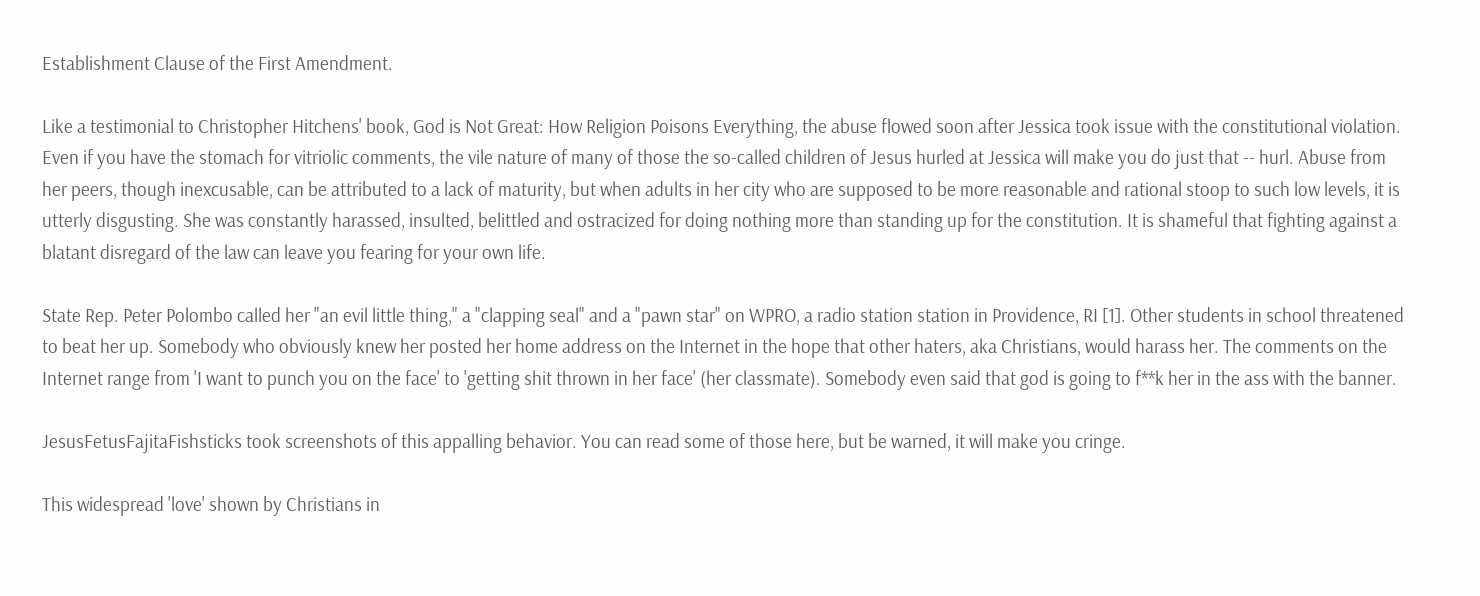Establishment Clause of the First Amendment.

Like a testimonial to Christopher Hitchens' book, God is Not Great: How Religion Poisons Everything, the abuse flowed soon after Jessica took issue with the constitutional violation. Even if you have the stomach for vitriolic comments, the vile nature of many of those the so-called children of Jesus hurled at Jessica will make you do just that -- hurl. Abuse from her peers, though inexcusable, can be attributed to a lack of maturity, but when adults in her city who are supposed to be more reasonable and rational stoop to such low levels, it is utterly disgusting. She was constantly harassed, insulted, belittled and ostracized for doing nothing more than standing up for the constitution. It is shameful that fighting against a blatant disregard of the law can leave you fearing for your own life.

State Rep. Peter Polombo called her "an evil little thing," a "clapping seal" and a "pawn star" on WPRO, a radio station station in Providence, RI [1]. Other students in school threatened to beat her up. Somebody who obviously knew her posted her home address on the Internet in the hope that other haters, aka Christians, would harass her. The comments on the Internet range from 'I want to punch you on the face' to 'getting shit thrown in her face' (her classmate). Somebody even said that god is going to f**k her in the ass with the banner.

JesusFetusFajitaFishsticks took screenshots of this appalling behavior. You can read some of those here, but be warned, it will make you cringe.

This widespread 'love' shown by Christians in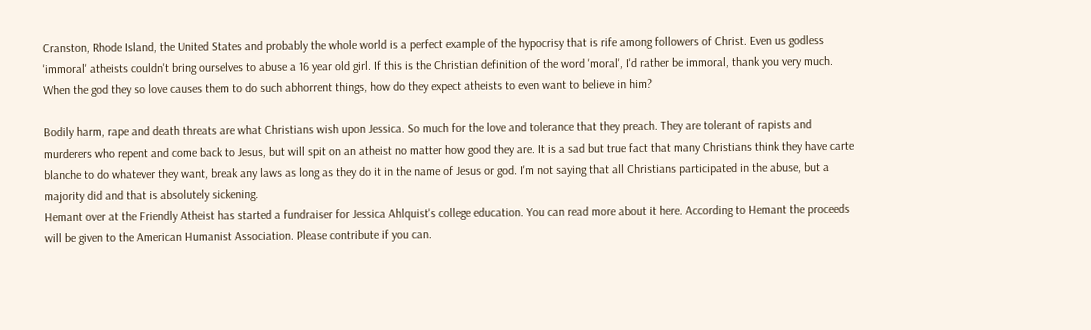Cranston, Rhode Island, the United States and probably the whole world is a perfect example of the hypocrisy that is rife among followers of Christ. Even us godless 'immoral' atheists couldn't bring ourselves to abuse a 16 year old girl. If this is the Christian definition of the word 'moral', I'd rather be immoral, thank you very much. When the god they so love causes them to do such abhorrent things, how do they expect atheists to even want to believe in him?

Bodily harm, rape and death threats are what Christians wish upon Jessica. So much for the love and tolerance that they preach. They are tolerant of rapists and murderers who repent and come back to Jesus, but will spit on an atheist no matter how good they are. It is a sad but true fact that many Christians think they have carte blanche to do whatever they want, break any laws as long as they do it in the name of Jesus or god. I'm not saying that all Christians participated in the abuse, but a majority did and that is absolutely sickening.
Hemant over at the Friendly Atheist has started a fundraiser for Jessica Ahlquist's college education. You can read more about it here. According to Hemant the proceeds will be given to the American Humanist Association. Please contribute if you can.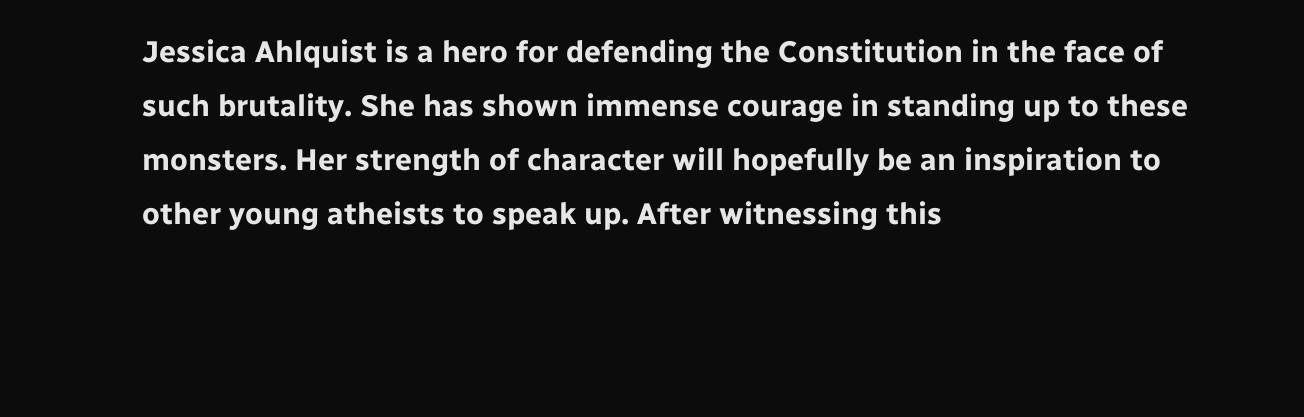Jessica Ahlquist is a hero for defending the Constitution in the face of such brutality. She has shown immense courage in standing up to these monsters. Her strength of character will hopefully be an inspiration to other young atheists to speak up. After witnessing this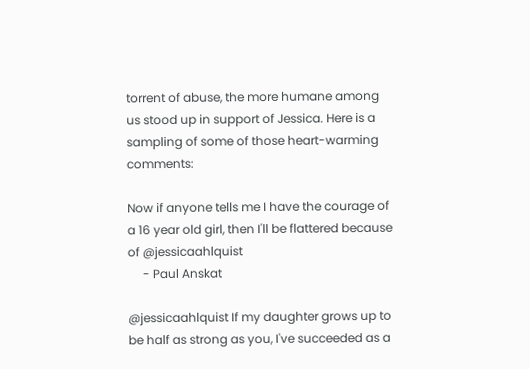torrent of abuse, the more humane among us stood up in support of Jessica. Here is a sampling of some of those heart-warming comments:

Now if anyone tells me I have the courage of a 16 year old girl, then I'll be flattered because of @jessicaahlquist
     - Paul Anskat

@jessicaahlquist If my daughter grows up to be half as strong as you, I've succeeded as a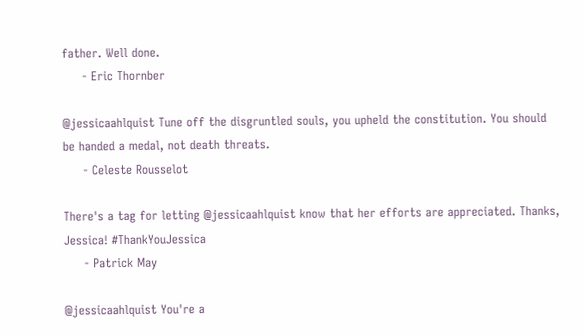father. Well done.
     - Eric Thornber

@jessicaahlquist Tune off the disgruntled souls, you upheld the constitution. You should be handed a medal, not death threats.
     - Celeste Rousselot

There's a tag for letting @jessicaahlquist know that her efforts are appreciated. Thanks, Jessica! #ThankYouJessica
     - Patrick May

@jessicaahlquist You're a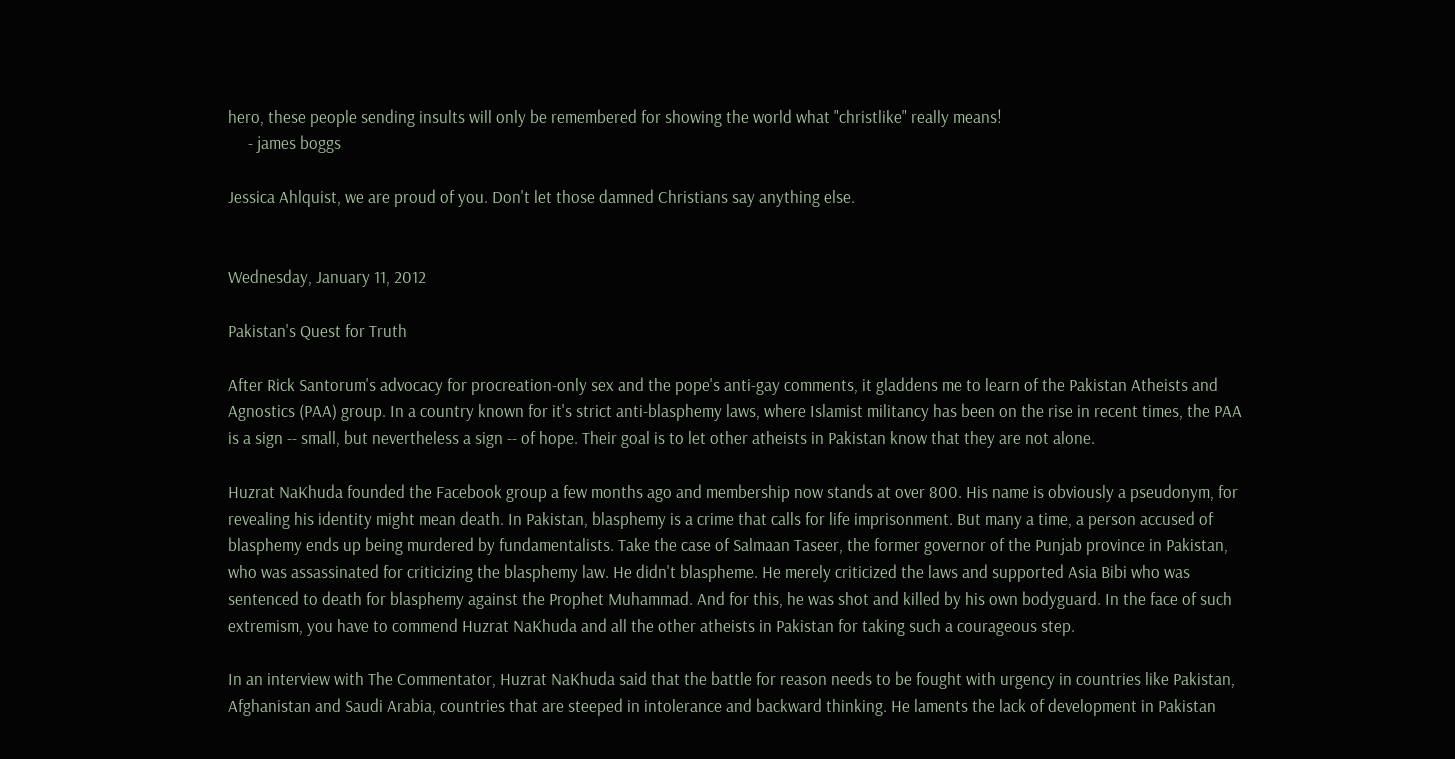hero, these people sending insults will only be remembered for showing the world what "christlike" really means!
     - james boggs

Jessica Ahlquist, we are proud of you. Don't let those damned Christians say anything else.


Wednesday, January 11, 2012

Pakistan's Quest for Truth

After Rick Santorum's advocacy for procreation-only sex and the pope's anti-gay comments, it gladdens me to learn of the Pakistan Atheists and Agnostics (PAA) group. In a country known for it's strict anti-blasphemy laws, where Islamist militancy has been on the rise in recent times, the PAA is a sign -- small, but nevertheless a sign -- of hope. Their goal is to let other atheists in Pakistan know that they are not alone.

Huzrat NaKhuda founded the Facebook group a few months ago and membership now stands at over 800. His name is obviously a pseudonym, for revealing his identity might mean death. In Pakistan, blasphemy is a crime that calls for life imprisonment. But many a time, a person accused of blasphemy ends up being murdered by fundamentalists. Take the case of Salmaan Taseer, the former governor of the Punjab province in Pakistan, who was assassinated for criticizing the blasphemy law. He didn't blaspheme. He merely criticized the laws and supported Asia Bibi who was sentenced to death for blasphemy against the Prophet Muhammad. And for this, he was shot and killed by his own bodyguard. In the face of such extremism, you have to commend Huzrat NaKhuda and all the other atheists in Pakistan for taking such a courageous step.

In an interview with The Commentator, Huzrat NaKhuda said that the battle for reason needs to be fought with urgency in countries like Pakistan, Afghanistan and Saudi Arabia, countries that are steeped in intolerance and backward thinking. He laments the lack of development in Pakistan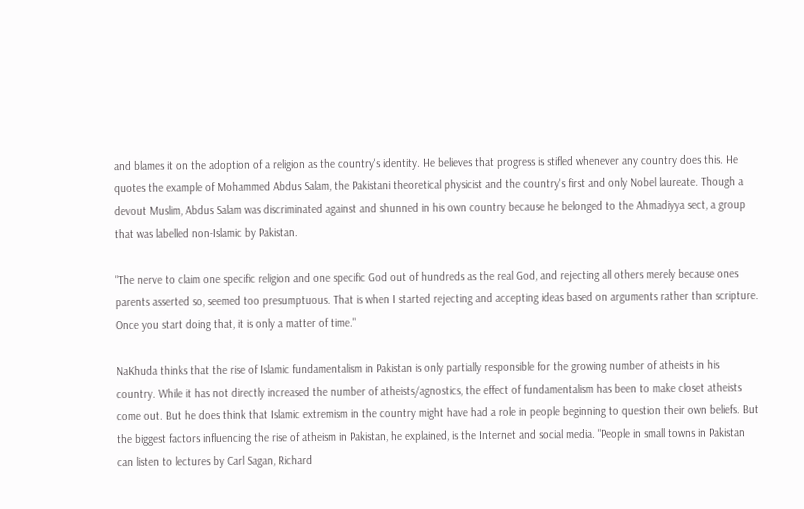and blames it on the adoption of a religion as the country's identity. He believes that progress is stifled whenever any country does this. He quotes the example of Mohammed Abdus Salam, the Pakistani theoretical physicist and the country's first and only Nobel laureate. Though a devout Muslim, Abdus Salam was discriminated against and shunned in his own country because he belonged to the Ahmadiyya sect, a group that was labelled non-Islamic by Pakistan.

"The nerve to claim one specific religion and one specific God out of hundreds as the real God, and rejecting all others merely because ones parents asserted so, seemed too presumptuous. That is when I started rejecting and accepting ideas based on arguments rather than scripture. Once you start doing that, it is only a matter of time."

NaKhuda thinks that the rise of Islamic fundamentalism in Pakistan is only partially responsible for the growing number of atheists in his country. While it has not directly increased the number of atheists/agnostics, the effect of fundamentalism has been to make closet atheists come out. But he does think that Islamic extremism in the country might have had a role in people beginning to question their own beliefs. But the biggest factors influencing the rise of atheism in Pakistan, he explained, is the Internet and social media. "People in small towns in Pakistan can listen to lectures by Carl Sagan, Richard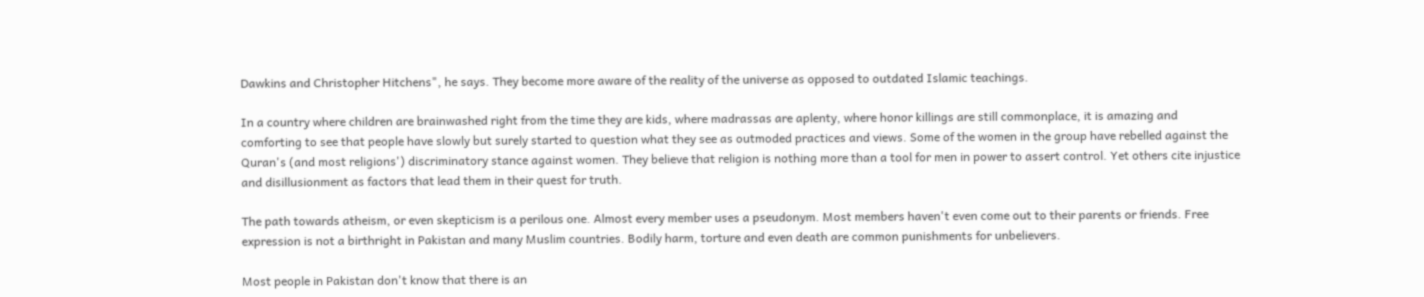Dawkins and Christopher Hitchens", he says. They become more aware of the reality of the universe as opposed to outdated Islamic teachings.

In a country where children are brainwashed right from the time they are kids, where madrassas are aplenty, where honor killings are still commonplace, it is amazing and comforting to see that people have slowly but surely started to question what they see as outmoded practices and views. Some of the women in the group have rebelled against the Quran's (and most religions') discriminatory stance against women. They believe that religion is nothing more than a tool for men in power to assert control. Yet others cite injustice and disillusionment as factors that lead them in their quest for truth.

The path towards atheism, or even skepticism is a perilous one. Almost every member uses a pseudonym. Most members haven't even come out to their parents or friends. Free expression is not a birthright in Pakistan and many Muslim countries. Bodily harm, torture and even death are common punishments for unbelievers.

Most people in Pakistan don't know that there is an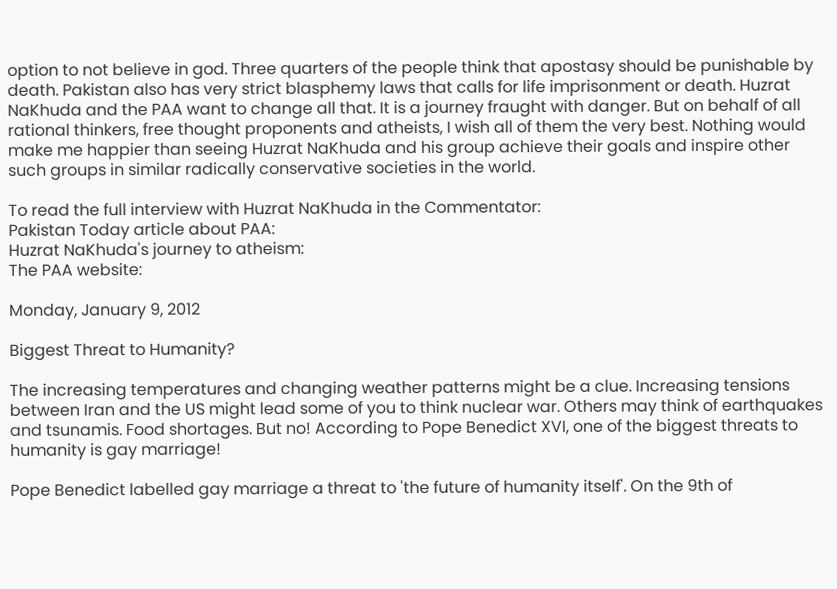option to not believe in god. Three quarters of the people think that apostasy should be punishable by death. Pakistan also has very strict blasphemy laws that calls for life imprisonment or death. Huzrat NaKhuda and the PAA want to change all that. It is a journey fraught with danger. But on behalf of all rational thinkers, free thought proponents and atheists, I wish all of them the very best. Nothing would make me happier than seeing Huzrat NaKhuda and his group achieve their goals and inspire other such groups in similar radically conservative societies in the world.

To read the full interview with Huzrat NaKhuda in the Commentator:
Pakistan Today article about PAA:
Huzrat NaKhuda's journey to atheism:
The PAA website:

Monday, January 9, 2012

Biggest Threat to Humanity?

The increasing temperatures and changing weather patterns might be a clue. Increasing tensions between Iran and the US might lead some of you to think nuclear war. Others may think of earthquakes and tsunamis. Food shortages. But no! According to Pope Benedict XVI, one of the biggest threats to humanity is gay marriage!

Pope Benedict labelled gay marriage a threat to 'the future of humanity itself'. On the 9th of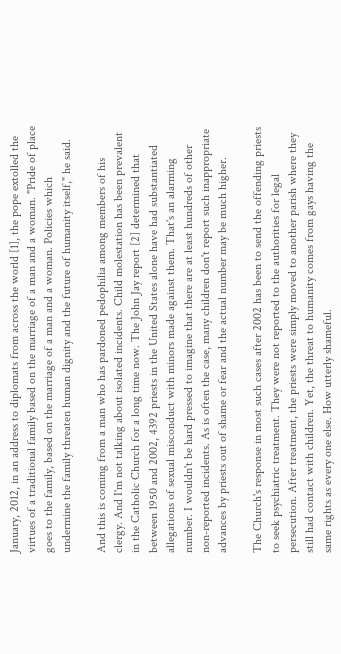January, 2012, in an address to diplomats from across the world [1], the pope extolled the virtues of a traditional family based on the marriage of a man and a woman. "Pride of place goes to the family, based on the marriage of a man and a woman. Policies which undermine the family threaten human dignity and the future of humanity itself," he said.

And this is coming from a man who has pardoned pedophilia among members of his clergy. And I'm not talking about isolated incidents. Child molestation has been prevalent in the Catholic Church for a long time now. The John Jay report [2] determined that between 1950 and 2002, 4392 priests in the United States alone have had substantiated allegations of sexual misconduct with minors made against them. That's an alarming number. I wouldn't be hard pressed to imagine that there are at least hundreds of other non-reported incidents. As is often the case, many children don't report such inappropriate advances by priests out of shame or fear and the actual number may be much higher.

The Church's response in most such cases after 2002 has been to send the offending priests to seek psychiatric treatment. They were not reported to the authorities for legal persecution. After treatment, the priests were simply moved to another parish where they still had contact with children. Yet, the threat to humanity comes from gays having the same rights as every one else. How utterly shameful.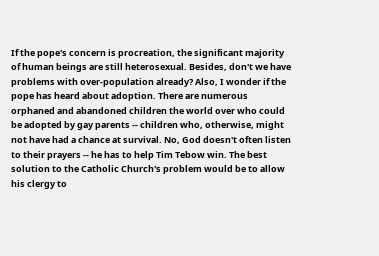If the pope's concern is procreation, the significant majority of human beings are still heterosexual. Besides, don't we have problems with over-population already? Also, I wonder if the pope has heard about adoption. There are numerous orphaned and abandoned children the world over who could be adopted by gay parents -- children who, otherwise, might not have had a chance at survival. No, God doesn't often listen to their prayers -- he has to help Tim Tebow win. The best solution to the Catholic Church's problem would be to allow his clergy to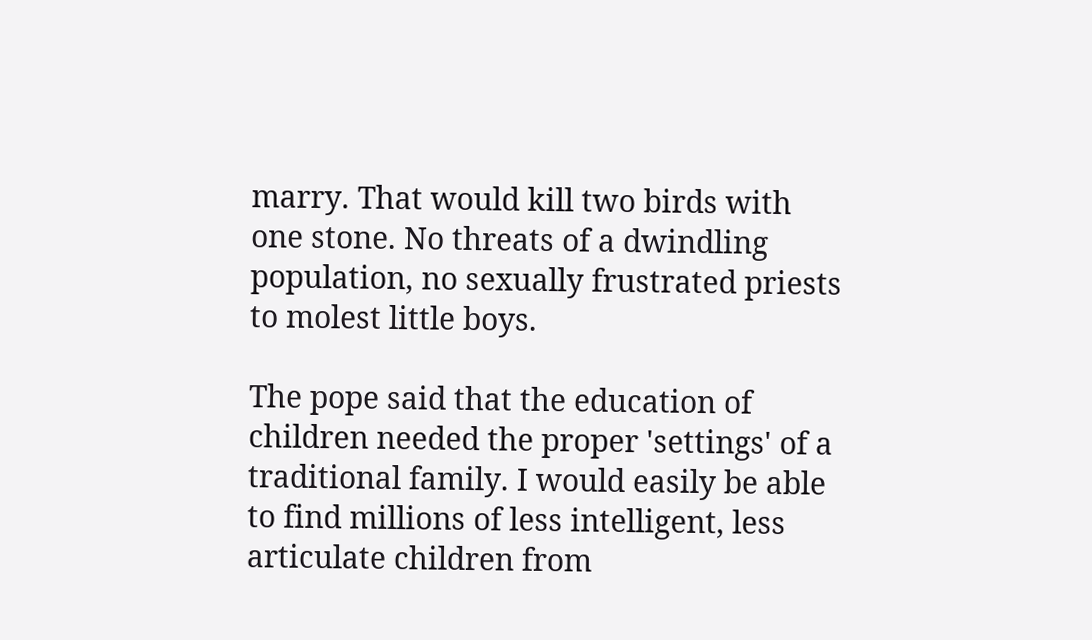marry. That would kill two birds with one stone. No threats of a dwindling population, no sexually frustrated priests to molest little boys.

The pope said that the education of children needed the proper 'settings' of a traditional family. I would easily be able to find millions of less intelligent, less articulate children from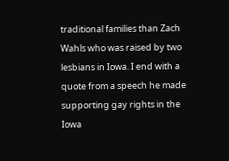traditional families than Zach Wahls who was raised by two lesbians in Iowa. I end with a quote from a speech he made supporting gay rights in the Iowa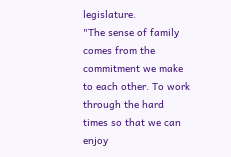legislature.
"The sense of family comes from the commitment we make to each other. To work through the hard times so that we can enjoy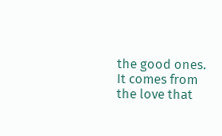the good ones. It comes from the love that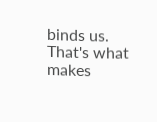binds us. That's what makes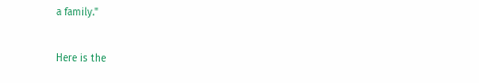a family."

Here is the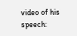video of his speech: